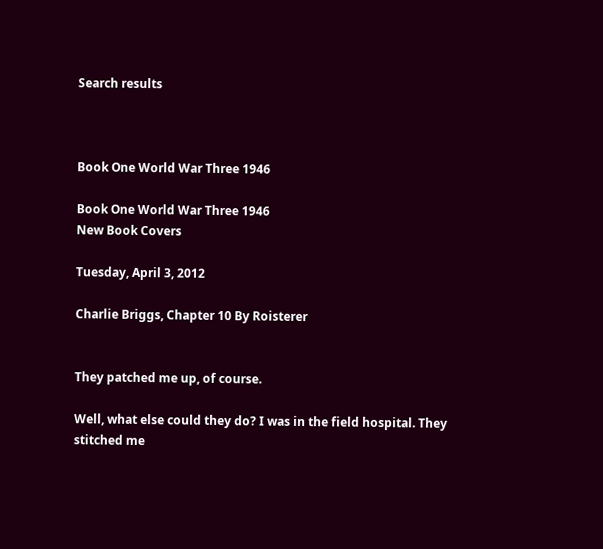Search results



Book One World War Three 1946

Book One World War Three 1946
New Book Covers

Tuesday, April 3, 2012

Charlie Briggs, Chapter 10 By Roisterer


They patched me up, of course.

Well, what else could they do? I was in the field hospital. They stitched me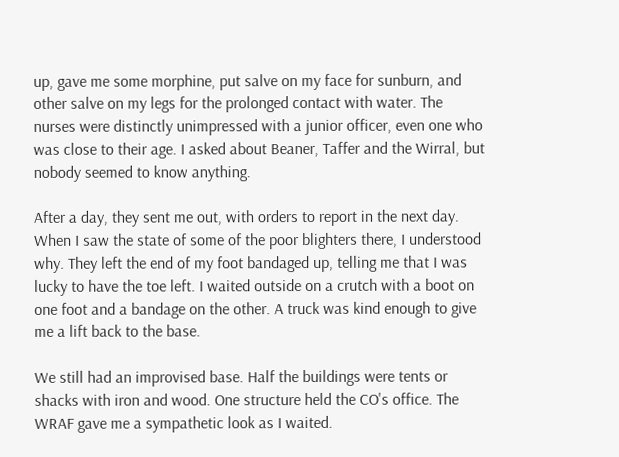up, gave me some morphine, put salve on my face for sunburn, and other salve on my legs for the prolonged contact with water. The nurses were distinctly unimpressed with a junior officer, even one who was close to their age. I asked about Beaner, Taffer and the Wirral, but nobody seemed to know anything.

After a day, they sent me out, with orders to report in the next day. When I saw the state of some of the poor blighters there, I understood why. They left the end of my foot bandaged up, telling me that I was lucky to have the toe left. I waited outside on a crutch with a boot on one foot and a bandage on the other. A truck was kind enough to give me a lift back to the base.

We still had an improvised base. Half the buildings were tents or shacks with iron and wood. One structure held the CO's office. The WRAF gave me a sympathetic look as I waited.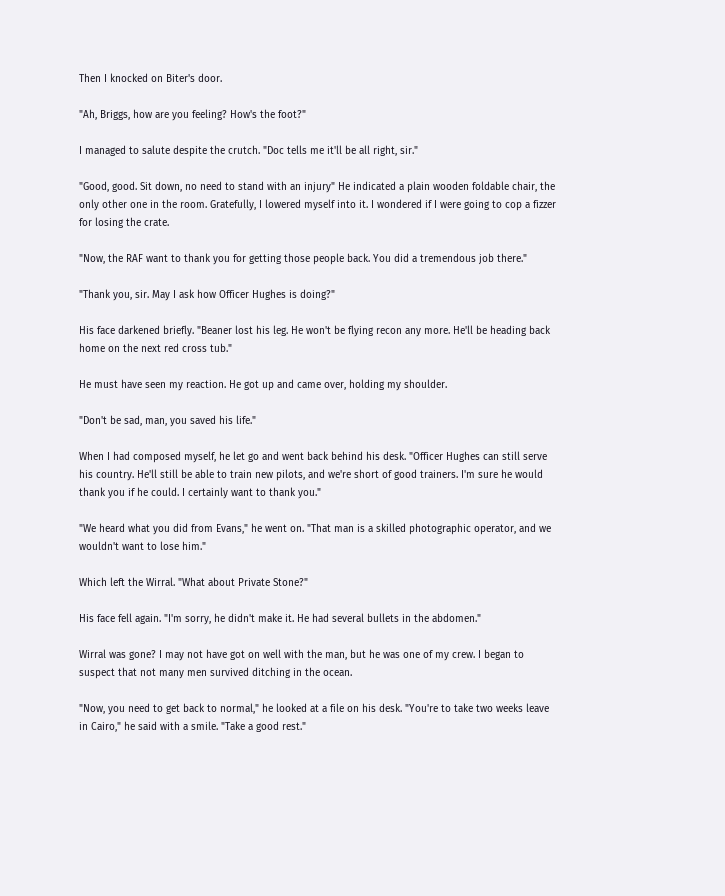Then I knocked on Biter's door.

"Ah, Briggs, how are you feeling? How's the foot?"

I managed to salute despite the crutch. "Doc tells me it'll be all right, sir."

"Good, good. Sit down, no need to stand with an injury" He indicated a plain wooden foldable chair, the only other one in the room. Gratefully, I lowered myself into it. I wondered if I were going to cop a fizzer for losing the crate.

"Now, the RAF want to thank you for getting those people back. You did a tremendous job there."

"Thank you, sir. May I ask how Officer Hughes is doing?"

His face darkened briefly. "Beaner lost his leg. He won't be flying recon any more. He'll be heading back home on the next red cross tub."

He must have seen my reaction. He got up and came over, holding my shoulder.

"Don't be sad, man, you saved his life."

When I had composed myself, he let go and went back behind his desk. "Officer Hughes can still serve his country. He'll still be able to train new pilots, and we're short of good trainers. I'm sure he would thank you if he could. I certainly want to thank you."

"We heard what you did from Evans," he went on. "That man is a skilled photographic operator, and we wouldn't want to lose him."

Which left the Wirral. "What about Private Stone?"

His face fell again. "I'm sorry, he didn't make it. He had several bullets in the abdomen."

Wirral was gone? I may not have got on well with the man, but he was one of my crew. I began to suspect that not many men survived ditching in the ocean.

"Now, you need to get back to normal," he looked at a file on his desk. "You're to take two weeks leave in Cairo," he said with a smile. "Take a good rest."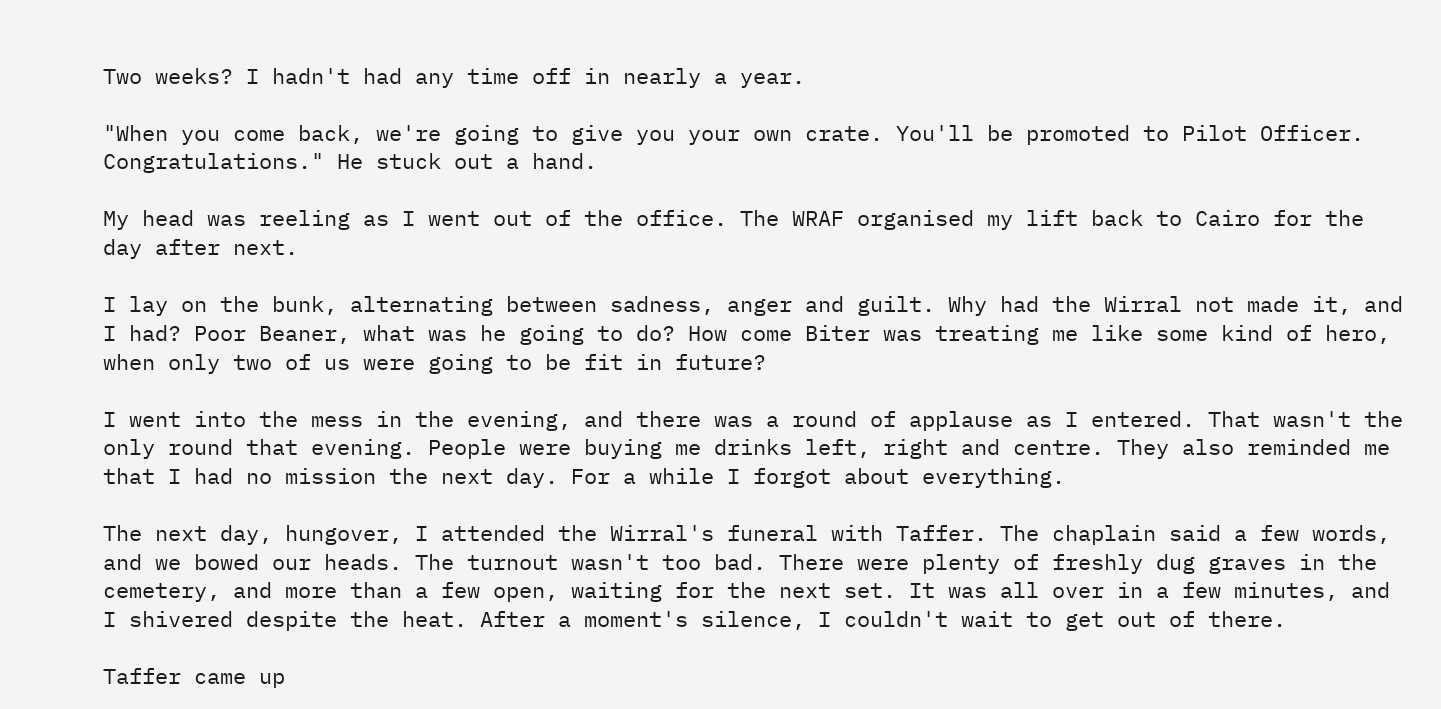Two weeks? I hadn't had any time off in nearly a year.

"When you come back, we're going to give you your own crate. You'll be promoted to Pilot Officer. Congratulations." He stuck out a hand.

My head was reeling as I went out of the office. The WRAF organised my lift back to Cairo for the day after next.

I lay on the bunk, alternating between sadness, anger and guilt. Why had the Wirral not made it, and I had? Poor Beaner, what was he going to do? How come Biter was treating me like some kind of hero, when only two of us were going to be fit in future?

I went into the mess in the evening, and there was a round of applause as I entered. That wasn't the only round that evening. People were buying me drinks left, right and centre. They also reminded me that I had no mission the next day. For a while I forgot about everything.

The next day, hungover, I attended the Wirral's funeral with Taffer. The chaplain said a few words, and we bowed our heads. The turnout wasn't too bad. There were plenty of freshly dug graves in the cemetery, and more than a few open, waiting for the next set. It was all over in a few minutes, and I shivered despite the heat. After a moment's silence, I couldn't wait to get out of there.

Taffer came up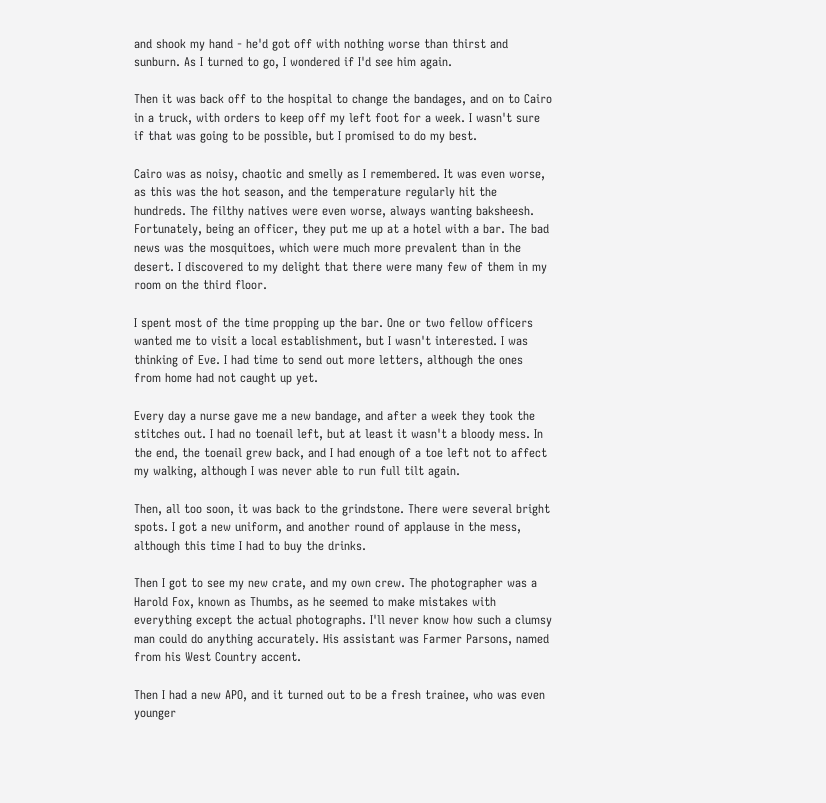and shook my hand - he'd got off with nothing worse than thirst and sunburn. As I turned to go, I wondered if I'd see him again.

Then it was back off to the hospital to change the bandages, and on to Cairo in a truck, with orders to keep off my left foot for a week. I wasn't sure if that was going to be possible, but I promised to do my best.

Cairo was as noisy, chaotic and smelly as I remembered. It was even worse, as this was the hot season, and the temperature regularly hit the hundreds. The filthy natives were even worse, always wanting baksheesh. Fortunately, being an officer, they put me up at a hotel with a bar. The bad news was the mosquitoes, which were much more prevalent than in the desert. I discovered to my delight that there were many few of them in my room on the third floor.

I spent most of the time propping up the bar. One or two fellow officers wanted me to visit a local establishment, but I wasn't interested. I was thinking of Eve. I had time to send out more letters, although the ones from home had not caught up yet.

Every day a nurse gave me a new bandage, and after a week they took the stitches out. I had no toenail left, but at least it wasn't a bloody mess. In the end, the toenail grew back, and I had enough of a toe left not to affect my walking, although I was never able to run full tilt again.

Then, all too soon, it was back to the grindstone. There were several bright spots. I got a new uniform, and another round of applause in the mess, although this time I had to buy the drinks.

Then I got to see my new crate, and my own crew. The photographer was a Harold Fox, known as Thumbs, as he seemed to make mistakes with everything except the actual photographs. I'll never know how such a clumsy man could do anything accurately. His assistant was Farmer Parsons, named from his West Country accent.

Then I had a new APO, and it turned out to be a fresh trainee, who was even younger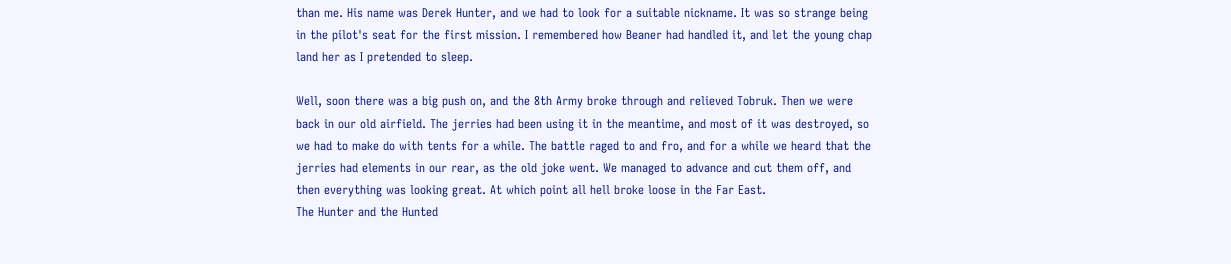than me. His name was Derek Hunter, and we had to look for a suitable nickname. It was so strange being in the pilot's seat for the first mission. I remembered how Beaner had handled it, and let the young chap land her as I pretended to sleep.

Well, soon there was a big push on, and the 8th Army broke through and relieved Tobruk. Then we were back in our old airfield. The jerries had been using it in the meantime, and most of it was destroyed, so we had to make do with tents for a while. The battle raged to and fro, and for a while we heard that the jerries had elements in our rear, as the old joke went. We managed to advance and cut them off, and then everything was looking great. At which point all hell broke loose in the Far East.
The Hunter and the Hunted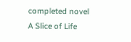completed novel
A Slice of Life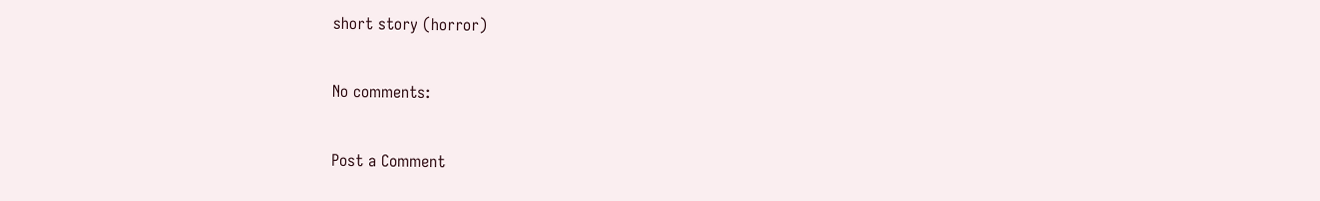short story (horror)

No comments:

Post a Comment